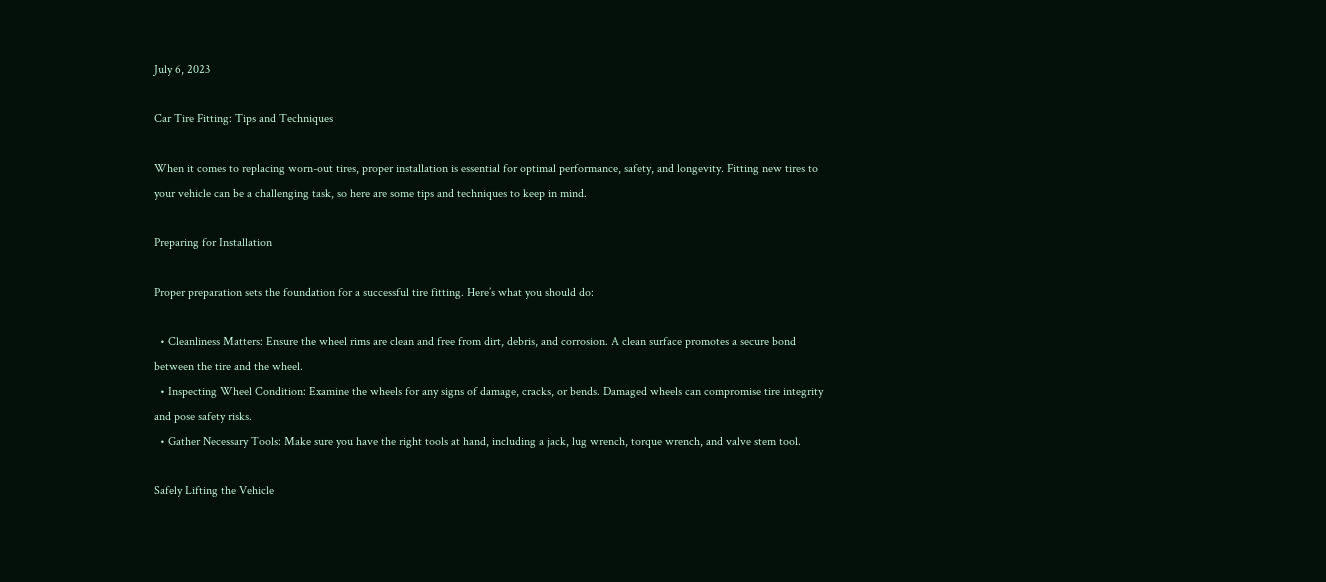July 6, 2023

Car Tire Fitting: Tips and Techniques

When it comes to replacing worn-out tires, proper installation is essential for optimal performance, safety, and longevity. Fitting new tires to your vehicle can be a challenging task, so here are some tips and techniques to keep in mind.

Preparing for Installation

Proper preparation sets the foundation for a successful tire fitting. Here’s what you should do:

  • Cleanliness Matters: Ensure the wheel rims are clean and free from dirt, debris, and corrosion. A clean surface promotes a secure bond between the tire and the wheel.
  • Inspecting Wheel Condition: Examine the wheels for any signs of damage, cracks, or bends. Damaged wheels can compromise tire integrity and pose safety risks.
  • Gather Necessary Tools: Make sure you have the right tools at hand, including a jack, lug wrench, torque wrench, and valve stem tool.

Safely Lifting the Vehicle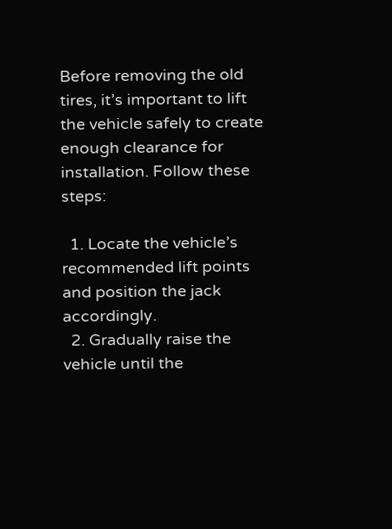Before removing the old tires, it’s important to lift the vehicle safely to create enough clearance for installation. Follow these steps:

  1. Locate the vehicle’s recommended lift points and position the jack accordingly.
  2. Gradually raise the vehicle until the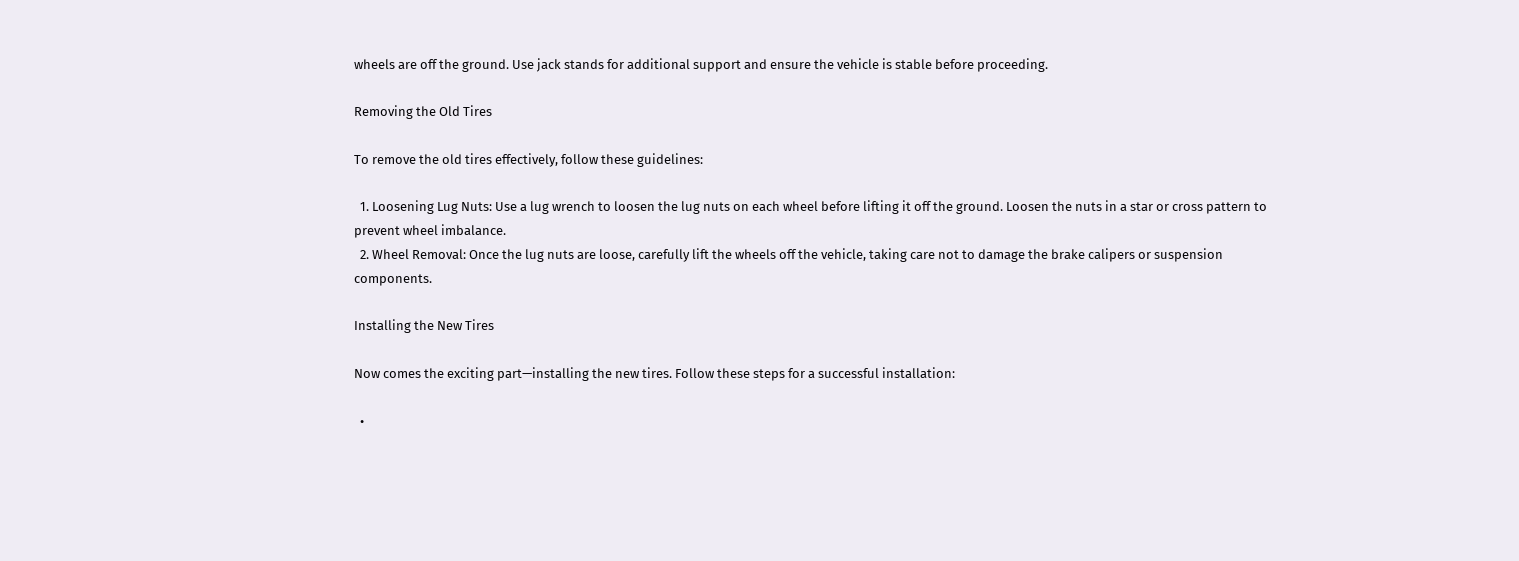wheels are off the ground. Use jack stands for additional support and ensure the vehicle is stable before proceeding.

Removing the Old Tires

To remove the old tires effectively, follow these guidelines:

  1. Loosening Lug Nuts: Use a lug wrench to loosen the lug nuts on each wheel before lifting it off the ground. Loosen the nuts in a star or cross pattern to prevent wheel imbalance.
  2. Wheel Removal: Once the lug nuts are loose, carefully lift the wheels off the vehicle, taking care not to damage the brake calipers or suspension components.

Installing the New Tires

Now comes the exciting part—installing the new tires. Follow these steps for a successful installation:

  •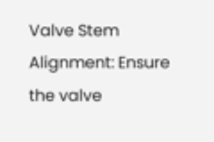Valve Stem Alignment: Ensure the valve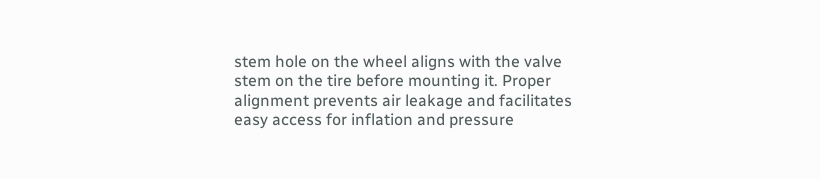stem hole on the wheel aligns with the valve stem on the tire before mounting it. Proper alignment prevents air leakage and facilitates easy access for inflation and pressure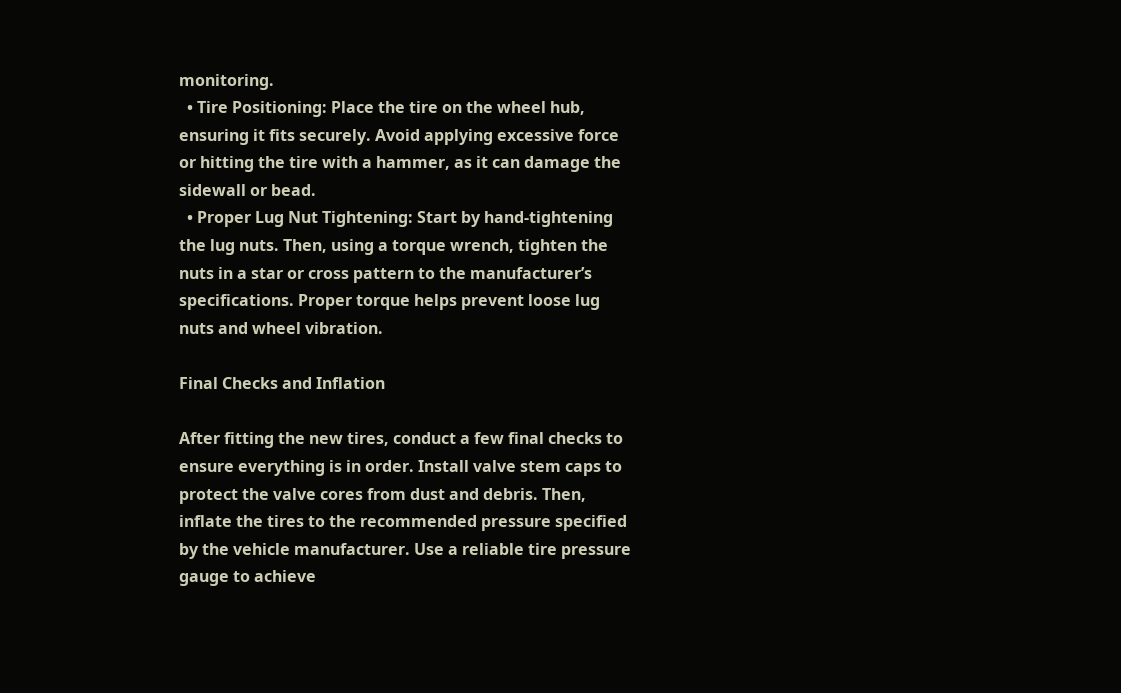monitoring.
  • Tire Positioning: Place the tire on the wheel hub, ensuring it fits securely. Avoid applying excessive force or hitting the tire with a hammer, as it can damage the sidewall or bead.
  • Proper Lug Nut Tightening: Start by hand-tightening the lug nuts. Then, using a torque wrench, tighten the nuts in a star or cross pattern to the manufacturer’s specifications. Proper torque helps prevent loose lug nuts and wheel vibration.

Final Checks and Inflation

After fitting the new tires, conduct a few final checks to ensure everything is in order. Install valve stem caps to protect the valve cores from dust and debris. Then, inflate the tires to the recommended pressure specified by the vehicle manufacturer. Use a reliable tire pressure gauge to achieve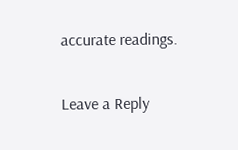accurate readings.

Leave a Reply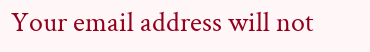Your email address will not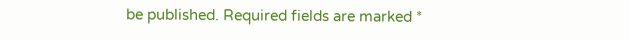be published. Required fields are marked *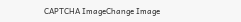CAPTCHA ImageChange Image